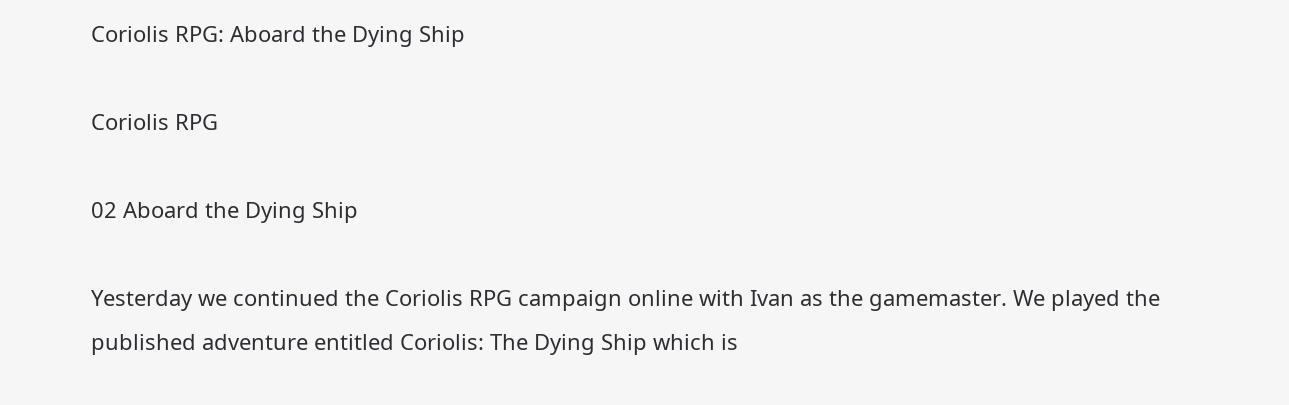Coriolis RPG: Aboard the Dying Ship

Coriolis RPG

02 Aboard the Dying Ship

Yesterday we continued the Coriolis RPG campaign online with Ivan as the gamemaster. We played the published adventure entitled Coriolis: The Dying Ship which is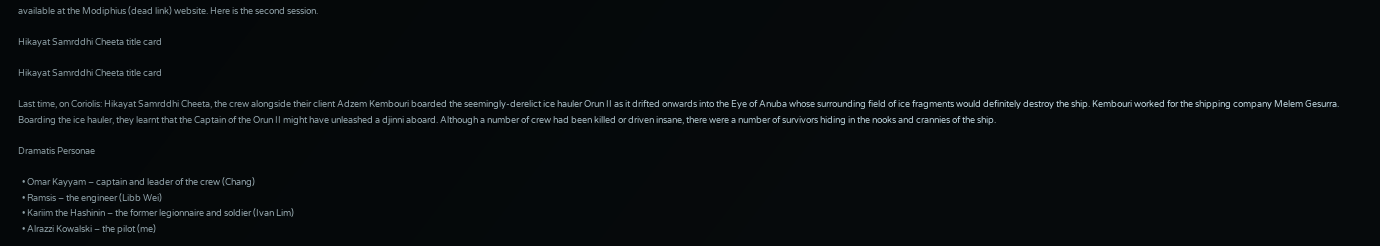available at the Modiphius (dead link) website. Here is the second session.

Hikayat Samrddhi Cheeta title card

Hikayat Samrddhi Cheeta title card

Last time, on Coriolis: Hikayat Samrddhi Cheeta, the crew alongside their client Adzem Kembouri boarded the seemingly-derelict ice hauler Orun II as it drifted onwards into the Eye of Anuba whose surrounding field of ice fragments would definitely destroy the ship. Kembouri worked for the shipping company Melem Gesurra. Boarding the ice hauler, they learnt that the Captain of the Orun II might have unleashed a djinni aboard. Although a number of crew had been killed or driven insane, there were a number of survivors hiding in the nooks and crannies of the ship.

Dramatis Personae

  • Omar Kayyam – captain and leader of the crew (Chang)
  • Ramsis – the engineer (Libb Wei)
  • Kariim the Hashinin – the former legionnaire and soldier (Ivan Lim)
  • Alrazzi Kowalski – the pilot (me)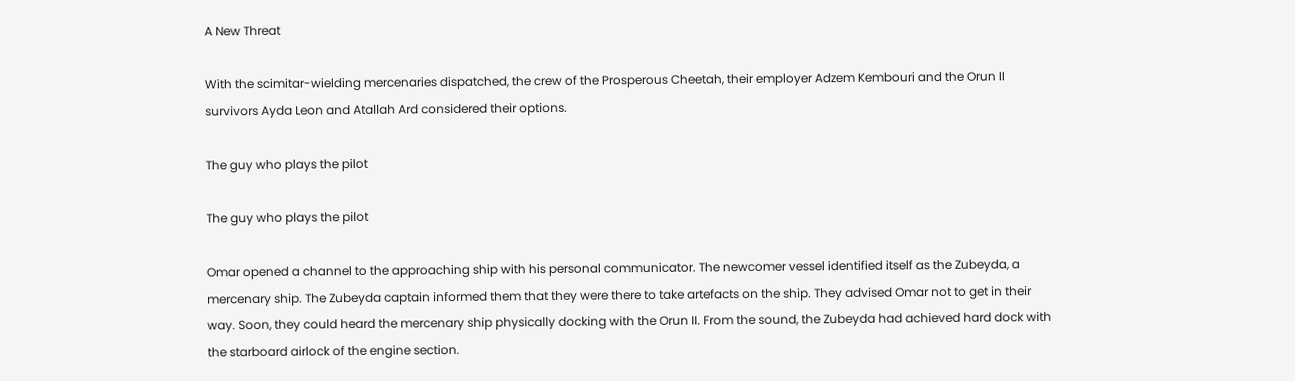A New Threat

With the scimitar-wielding mercenaries dispatched, the crew of the Prosperous Cheetah, their employer Adzem Kembouri and the Orun II survivors Ayda Leon and Atallah Ard considered their options.

The guy who plays the pilot

The guy who plays the pilot

Omar opened a channel to the approaching ship with his personal communicator. The newcomer vessel identified itself as the Zubeyda, a mercenary ship. The Zubeyda captain informed them that they were there to take artefacts on the ship. They advised Omar not to get in their way. Soon, they could heard the mercenary ship physically docking with the Orun II. From the sound, the Zubeyda had achieved hard dock with the starboard airlock of the engine section.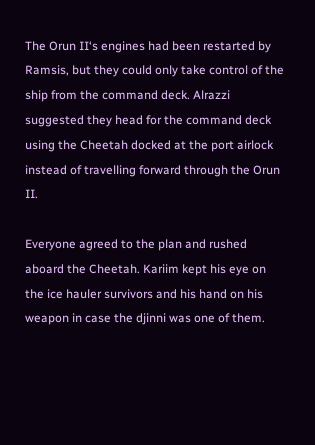The Orun II‘s engines had been restarted by Ramsis, but they could only take control of the ship from the command deck. Alrazzi suggested they head for the command deck using the Cheetah docked at the port airlock instead of travelling forward through the Orun II.

Everyone agreed to the plan and rushed aboard the Cheetah. Kariim kept his eye on the ice hauler survivors and his hand on his weapon in case the djinni was one of them.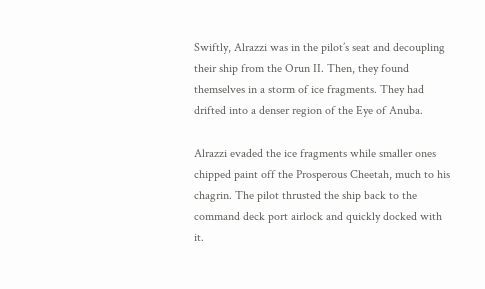Swiftly, Alrazzi was in the pilot’s seat and decoupling their ship from the Orun II. Then, they found themselves in a storm of ice fragments. They had drifted into a denser region of the Eye of Anuba.

Alrazzi evaded the ice fragments while smaller ones chipped paint off the Prosperous Cheetah, much to his chagrin. The pilot thrusted the ship back to the command deck port airlock and quickly docked with it.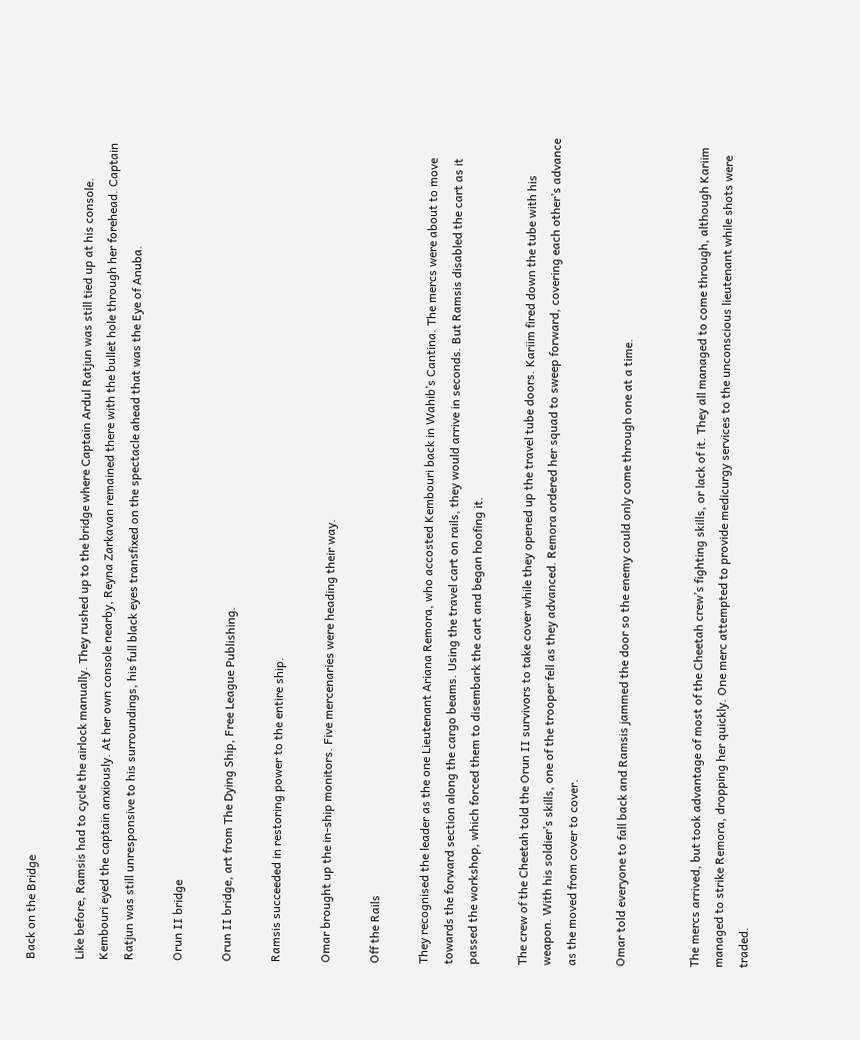Back on the Bridge

Like before, Ramsis had to cycle the airlock manually. They rushed up to the bridge where Captain Ardul Ratjun was still tied up at his console. Kembouri eyed the captain anxiously. At her own console nearby, Reyna Zarkavan remained there with the bullet hole through her forehead. Captain Ratjun was still unresponsive to his surroundings, his full black eyes transfixed on the spectacle ahead that was the Eye of Anuba.

Orun II bridge

Orun II bridge, art from The Dying Ship, Free League Publishing.

Ramsis succeeded in restoring power to the entire ship.

Omar brought up the in-ship monitors. Five mercenaries were heading their way.

Off the Rails

They recognised the leader as the one Lieutenant Ariana Remora, who accosted Kembouri back in Wahib’s Cantina. The mercs were about to move towards the forward section along the cargo beams. Using the travel cart on rails, they would arrive in seconds. But Ramsis disabled the cart as it passed the workshop, which forced them to disembark the cart and began hoofing it.

The crew of the Cheetah told the Orun II survivors to take cover while they opened up the travel tube doors. Kariim fired down the tube with his weapon. With his soldier’s skills, one of the trooper fell as they advanced. Remora ordered her squad to sweep forward, covering each other’s advance as the moved from cover to cover.

Omar told everyone to fall back and Ramsis jammed the door so the enemy could only come through one at a time.


The mercs arrived, but took advantage of most of the Cheetah crew’s fighting skills, or lack of it. They all managed to come through, although Kariim managed to strike Remora, dropping her quickly. One merc attempted to provide medicurgy services to the unconscious lieutenant while shots were traded.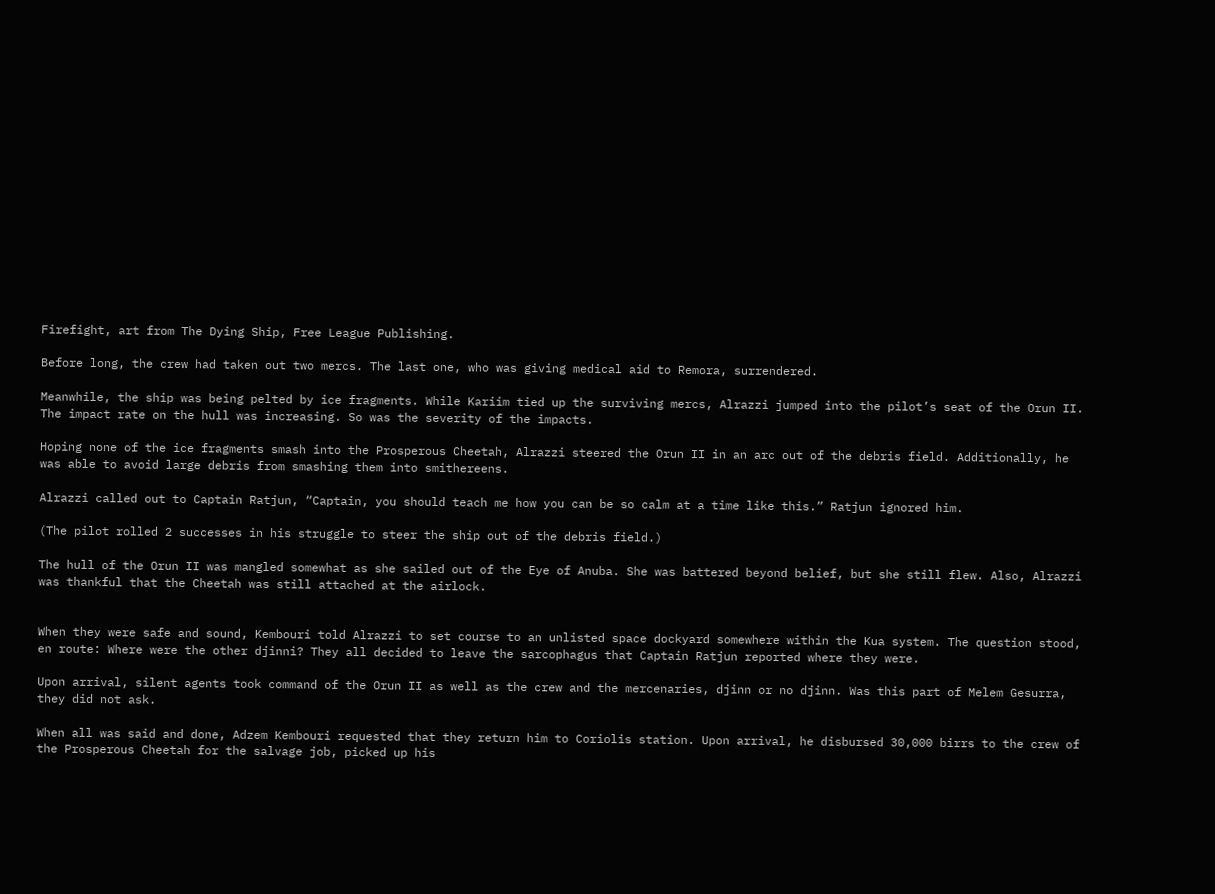Firefight, art from The Dying Ship, Free League Publishing.

Before long, the crew had taken out two mercs. The last one, who was giving medical aid to Remora, surrendered.

Meanwhile, the ship was being pelted by ice fragments. While Kariim tied up the surviving mercs, Alrazzi jumped into the pilot’s seat of the Orun II. The impact rate on the hull was increasing. So was the severity of the impacts.

Hoping none of the ice fragments smash into the Prosperous Cheetah, Alrazzi steered the Orun II in an arc out of the debris field. Additionally, he was able to avoid large debris from smashing them into smithereens.

Alrazzi called out to Captain Ratjun, “Captain, you should teach me how you can be so calm at a time like this.” Ratjun ignored him.

(The pilot rolled 2 successes in his struggle to steer the ship out of the debris field.)

The hull of the Orun II was mangled somewhat as she sailed out of the Eye of Anuba. She was battered beyond belief, but she still flew. Also, Alrazzi was thankful that the Cheetah was still attached at the airlock.


When they were safe and sound, Kembouri told Alrazzi to set course to an unlisted space dockyard somewhere within the Kua system. The question stood, en route: Where were the other djinni? They all decided to leave the sarcophagus that Captain Ratjun reported where they were.

Upon arrival, silent agents took command of the Orun II as well as the crew and the mercenaries, djinn or no djinn. Was this part of Melem Gesurra, they did not ask.

When all was said and done, Adzem Kembouri requested that they return him to Coriolis station. Upon arrival, he disbursed 30,000 birrs to the crew of the Prosperous Cheetah for the salvage job, picked up his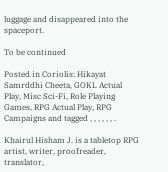luggage and disappeared into the spaceport.

To be continued

Posted in Coriolis: Hikayat Samrddhi Cheeta, GOKL Actual Play, Misc Sci-Fi, Role Playing Games, RPG Actual Play, RPG Campaigns and tagged , , , , , , .

Khairul Hisham J. is a tabletop RPG artist, writer, proofreader, translator,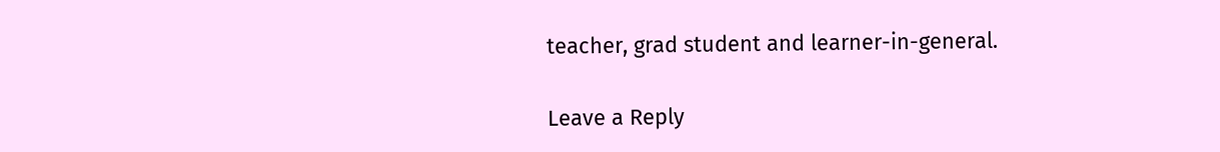teacher, grad student and learner-in-general.

Leave a Reply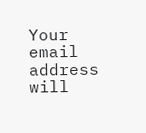Your email address will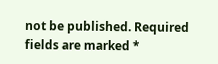not be published. Required fields are marked *